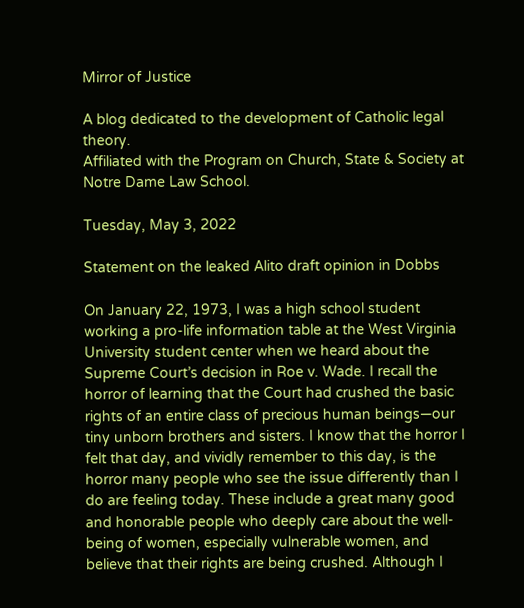Mirror of Justice

A blog dedicated to the development of Catholic legal theory.
Affiliated with the Program on Church, State & Society at Notre Dame Law School.

Tuesday, May 3, 2022

Statement on the leaked Alito draft opinion in Dobbs

On January 22, 1973, I was a high school student working a pro-life information table at the West Virginia University student center when we heard about the Supreme Court’s decision in Roe v. Wade. I recall the horror of learning that the Court had crushed the basic rights of an entire class of precious human beings—our tiny unborn brothers and sisters. I know that the horror I felt that day, and vividly remember to this day, is the horror many people who see the issue differently than I do are feeling today. These include a great many good and honorable people who deeply care about the well-being of women, especially vulnerable women, and believe that their rights are being crushed. Although I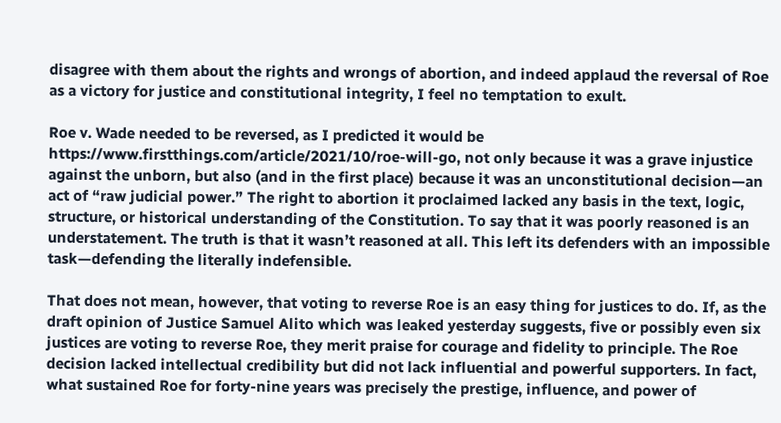disagree with them about the rights and wrongs of abortion, and indeed applaud the reversal of Roe as a victory for justice and constitutional integrity, I feel no temptation to exult.

Roe v. Wade needed to be reversed, as I predicted it would be https://www.firstthings.com/article/2021/10/roe-will-go, not only because it was a grave injustice against the unborn, but also (and in the first place) because it was an unconstitutional decision—an act of “raw judicial power.” The right to abortion it proclaimed lacked any basis in the text, logic, structure, or historical understanding of the Constitution. To say that it was poorly reasoned is an understatement. The truth is that it wasn’t reasoned at all. This left its defenders with an impossible task—defending the literally indefensible.

That does not mean, however, that voting to reverse Roe is an easy thing for justices to do. If, as the draft opinion of Justice Samuel Alito which was leaked yesterday suggests, five or possibly even six justices are voting to reverse Roe, they merit praise for courage and fidelity to principle. The Roe decision lacked intellectual credibility but did not lack influential and powerful supporters. In fact, what sustained Roe for forty-nine years was precisely the prestige, influence, and power of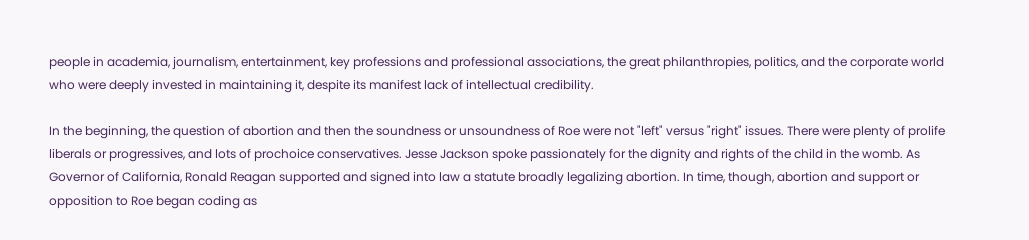people in academia, journalism, entertainment, key professions and professional associations, the great philanthropies, politics, and the corporate world who were deeply invested in maintaining it, despite its manifest lack of intellectual credibility.

In the beginning, the question of abortion and then the soundness or unsoundness of Roe were not "left" versus "right" issues. There were plenty of prolife liberals or progressives, and lots of prochoice conservatives. Jesse Jackson spoke passionately for the dignity and rights of the child in the womb. As Governor of California, Ronald Reagan supported and signed into law a statute broadly legalizing abortion. In time, though, abortion and support or opposition to Roe began coding as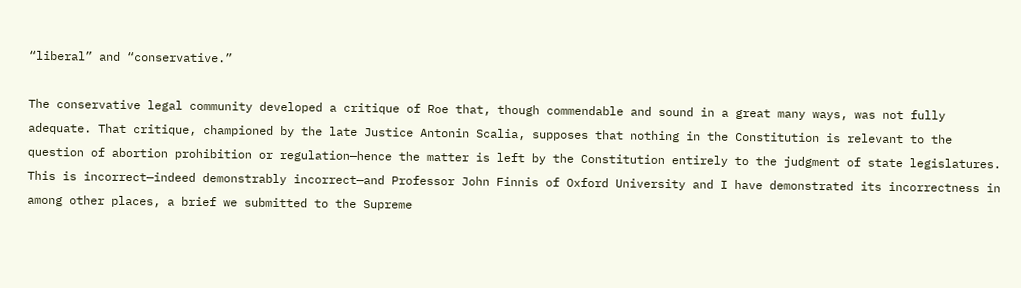“liberal” and “conservative.”

The conservative legal community developed a critique of Roe that, though commendable and sound in a great many ways, was not fully adequate. That critique, championed by the late Justice Antonin Scalia, supposes that nothing in the Constitution is relevant to the question of abortion prohibition or regulation—hence the matter is left by the Constitution entirely to the judgment of state legislatures. This is incorrect—indeed demonstrably incorrect—and Professor John Finnis of Oxford University and I have demonstrated its incorrectness in among other places, a brief we submitted to the Supreme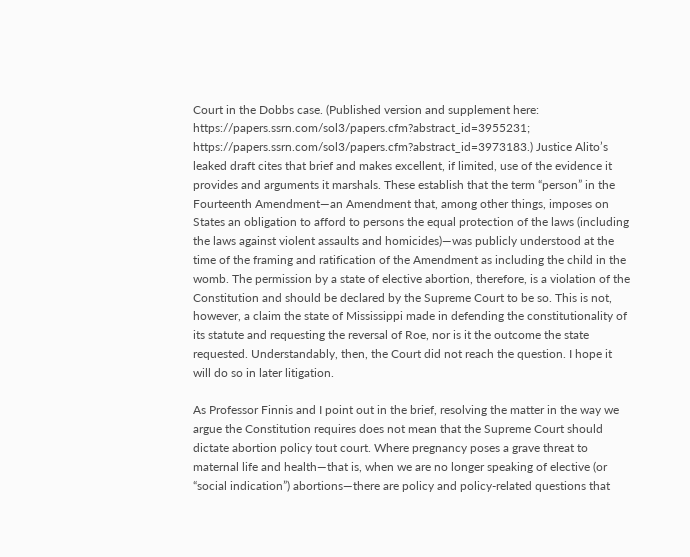Court in the Dobbs case. (Published version and supplement here: https://papers.ssrn.com/sol3/papers.cfm?abstract_id=3955231; https://papers.ssrn.com/sol3/papers.cfm?abstract_id=3973183.) Justice Alito’s leaked draft cites that brief and makes excellent, if limited, use of the evidence it provides and arguments it marshals. These establish that the term “person” in the Fourteenth Amendment—an Amendment that, among other things, imposes on States an obligation to afford to persons the equal protection of the laws (including the laws against violent assaults and homicides)—was publicly understood at the time of the framing and ratification of the Amendment as including the child in the womb. The permission by a state of elective abortion, therefore, is a violation of the Constitution and should be declared by the Supreme Court to be so. This is not, however, a claim the state of Mississippi made in defending the constitutionality of its statute and requesting the reversal of Roe, nor is it the outcome the state requested. Understandably, then, the Court did not reach the question. I hope it will do so in later litigation.

As Professor Finnis and I point out in the brief, resolving the matter in the way we argue the Constitution requires does not mean that the Supreme Court should dictate abortion policy tout court. Where pregnancy poses a grave threat to maternal life and health—that is, when we are no longer speaking of elective (or “social indication”) abortions—there are policy and policy-related questions that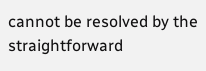cannot be resolved by the straightforward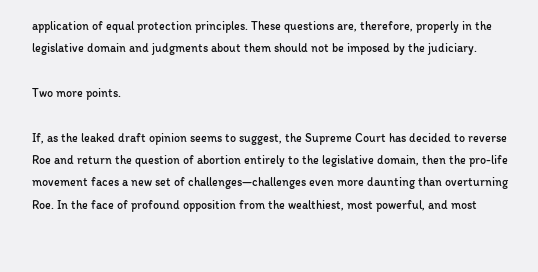application of equal protection principles. These questions are, therefore, properly in the legislative domain and judgments about them should not be imposed by the judiciary.

Two more points.

If, as the leaked draft opinion seems to suggest, the Supreme Court has decided to reverse Roe and return the question of abortion entirely to the legislative domain, then the pro-life movement faces a new set of challenges—challenges even more daunting than overturning Roe. In the face of profound opposition from the wealthiest, most powerful, and most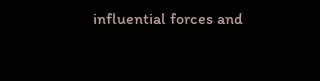influential forces and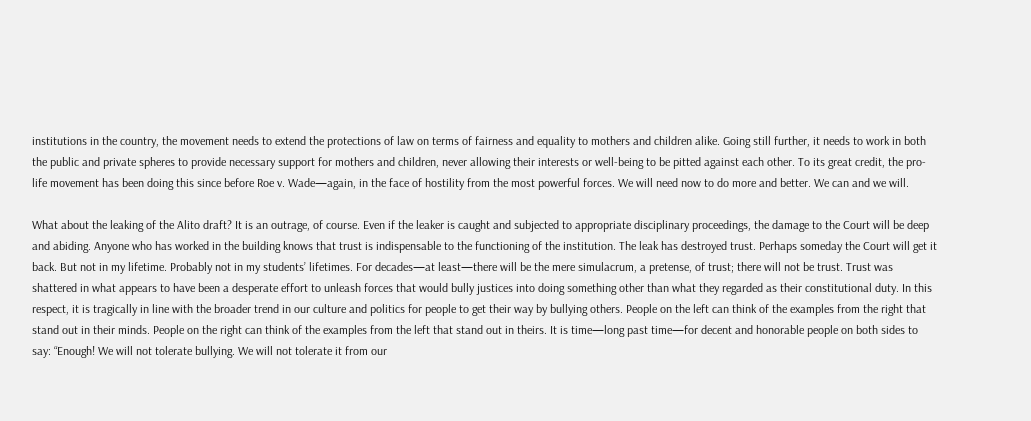institutions in the country, the movement needs to extend the protections of law on terms of fairness and equality to mothers and children alike. Going still further, it needs to work in both the public and private spheres to provide necessary support for mothers and children, never allowing their interests or well-being to be pitted against each other. To its great credit, the pro-life movement has been doing this since before Roe v. Wade—again, in the face of hostility from the most powerful forces. We will need now to do more and better. We can and we will.

What about the leaking of the Alito draft? It is an outrage, of course. Even if the leaker is caught and subjected to appropriate disciplinary proceedings, the damage to the Court will be deep and abiding. Anyone who has worked in the building knows that trust is indispensable to the functioning of the institution. The leak has destroyed trust. Perhaps someday the Court will get it back. But not in my lifetime. Probably not in my students’ lifetimes. For decades—at least—there will be the mere simulacrum, a pretense, of trust; there will not be trust. Trust was shattered in what appears to have been a desperate effort to unleash forces that would bully justices into doing something other than what they regarded as their constitutional duty. In this respect, it is tragically in line with the broader trend in our culture and politics for people to get their way by bullying others. People on the left can think of the examples from the right that stand out in their minds. People on the right can think of the examples from the left that stand out in theirs. It is time—long past time—for decent and honorable people on both sides to say: “Enough! We will not tolerate bullying. We will not tolerate it from our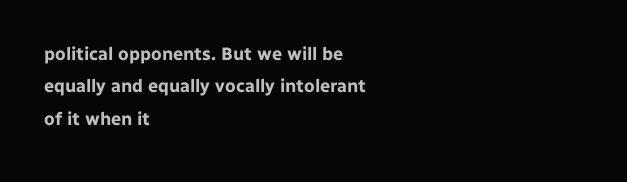political opponents. But we will be equally and equally vocally intolerant of it when it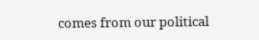comes from our political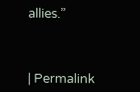allies.”



| Permalink